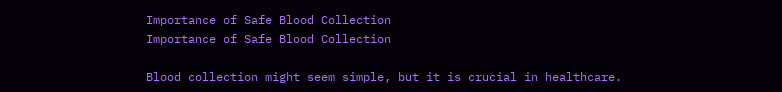Importance of Safe Blood Collection
Importance of Safe Blood Collection

Blood collection might seem simple, but it is crucial in healthcare.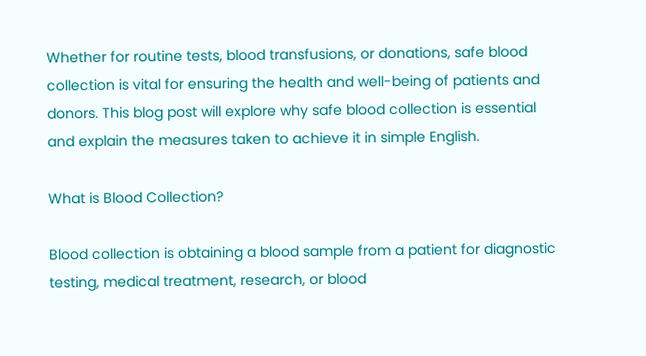Whether for routine tests, blood transfusions, or donations, safe blood collection is vital for ensuring the health and well-being of patients and donors. This blog post will explore why safe blood collection is essential and explain the measures taken to achieve it in simple English.

What is Blood Collection?

Blood collection is obtaining a blood sample from a patient for diagnostic testing, medical treatment, research, or blood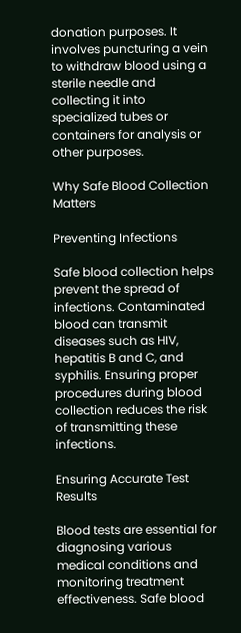donation purposes. It involves puncturing a vein to withdraw blood using a sterile needle and collecting it into specialized tubes or containers for analysis or other purposes.

Why Safe Blood Collection Matters

Preventing Infections

Safe blood collection helps prevent the spread of infections. Contaminated blood can transmit diseases such as HIV, hepatitis B and C, and syphilis. Ensuring proper procedures during blood collection reduces the risk of transmitting these infections.

Ensuring Accurate Test Results

Blood tests are essential for diagnosing various medical conditions and monitoring treatment effectiveness. Safe blood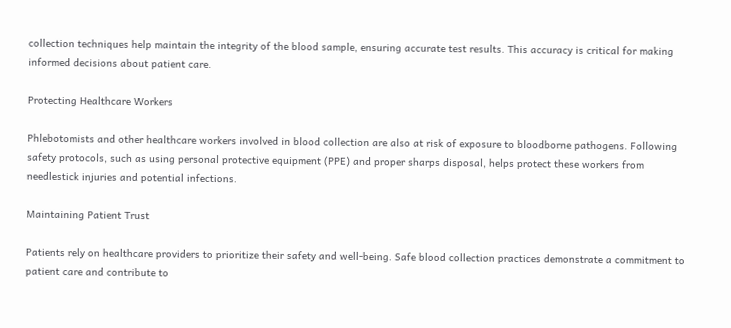collection techniques help maintain the integrity of the blood sample, ensuring accurate test results. This accuracy is critical for making informed decisions about patient care.

Protecting Healthcare Workers

Phlebotomists and other healthcare workers involved in blood collection are also at risk of exposure to bloodborne pathogens. Following safety protocols, such as using personal protective equipment (PPE) and proper sharps disposal, helps protect these workers from needlestick injuries and potential infections.

Maintaining Patient Trust

Patients rely on healthcare providers to prioritize their safety and well-being. Safe blood collection practices demonstrate a commitment to patient care and contribute to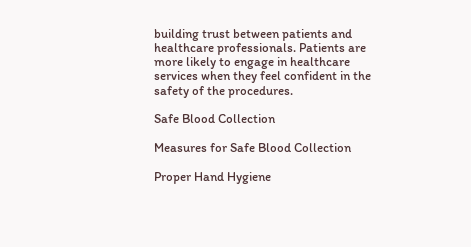building trust between patients and healthcare professionals. Patients are more likely to engage in healthcare services when they feel confident in the safety of the procedures.

Safe Blood Collection

Measures for Safe Blood Collection

Proper Hand Hygiene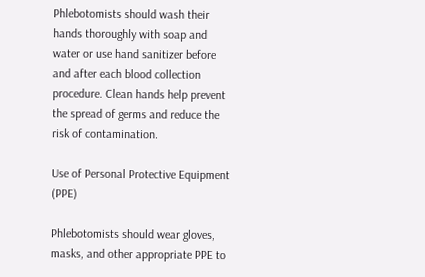Phlebotomists should wash their hands thoroughly with soap and water or use hand sanitizer before and after each blood collection procedure. Clean hands help prevent the spread of germs and reduce the risk of contamination.

Use of Personal Protective Equipment (PPE)

Phlebotomists should wear gloves, masks, and other appropriate PPE to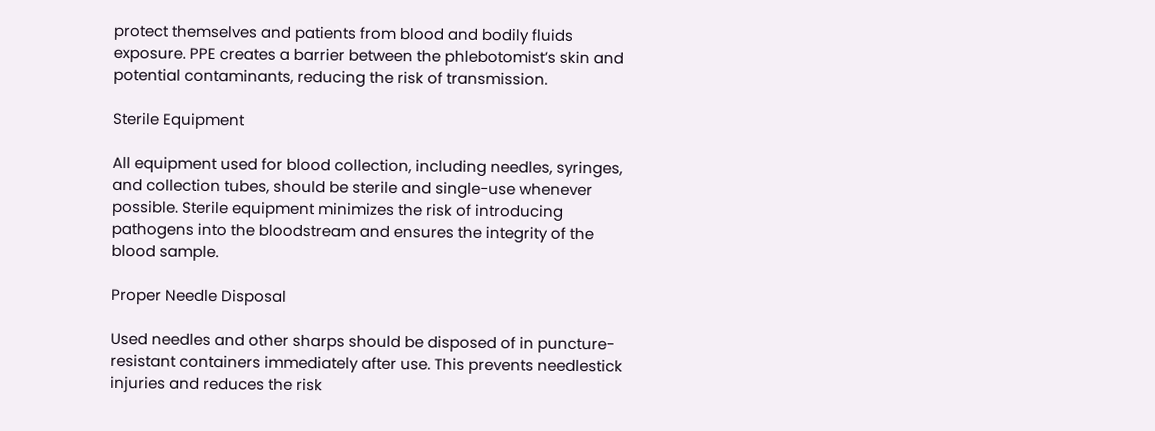protect themselves and patients from blood and bodily fluids exposure. PPE creates a barrier between the phlebotomist’s skin and potential contaminants, reducing the risk of transmission.

Sterile Equipment

All equipment used for blood collection, including needles, syringes, and collection tubes, should be sterile and single-use whenever possible. Sterile equipment minimizes the risk of introducing pathogens into the bloodstream and ensures the integrity of the blood sample.

Proper Needle Disposal

Used needles and other sharps should be disposed of in puncture-resistant containers immediately after use. This prevents needlestick injuries and reduces the risk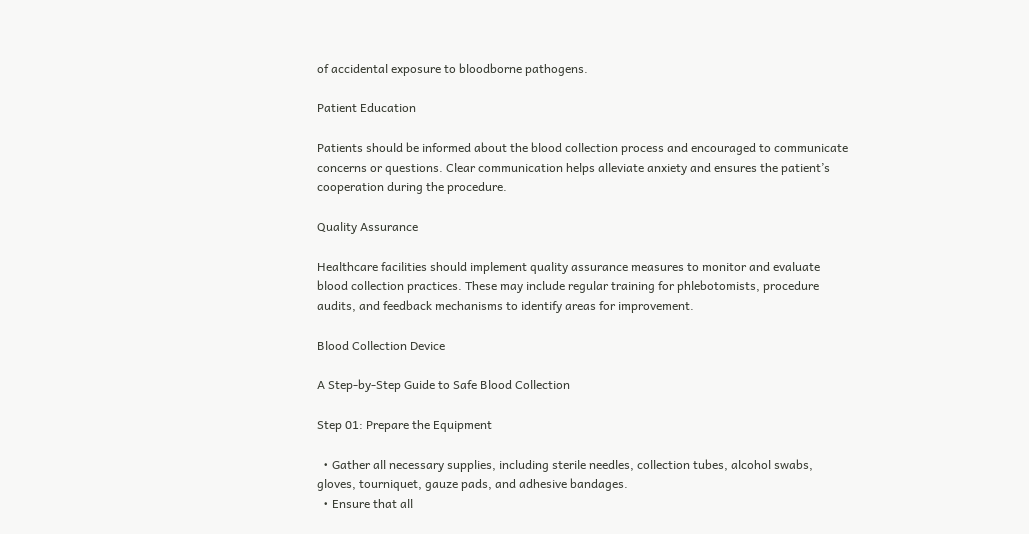of accidental exposure to bloodborne pathogens.

Patient Education

Patients should be informed about the blood collection process and encouraged to communicate concerns or questions. Clear communication helps alleviate anxiety and ensures the patient’s cooperation during the procedure.

Quality Assurance

Healthcare facilities should implement quality assurance measures to monitor and evaluate blood collection practices. These may include regular training for phlebotomists, procedure audits, and feedback mechanisms to identify areas for improvement.

Blood Collection Device

A Step-by-Step Guide to Safe Blood Collection

Step 01: Prepare the Equipment

  • Gather all necessary supplies, including sterile needles, collection tubes, alcohol swabs, gloves, tourniquet, gauze pads, and adhesive bandages.
  • Ensure that all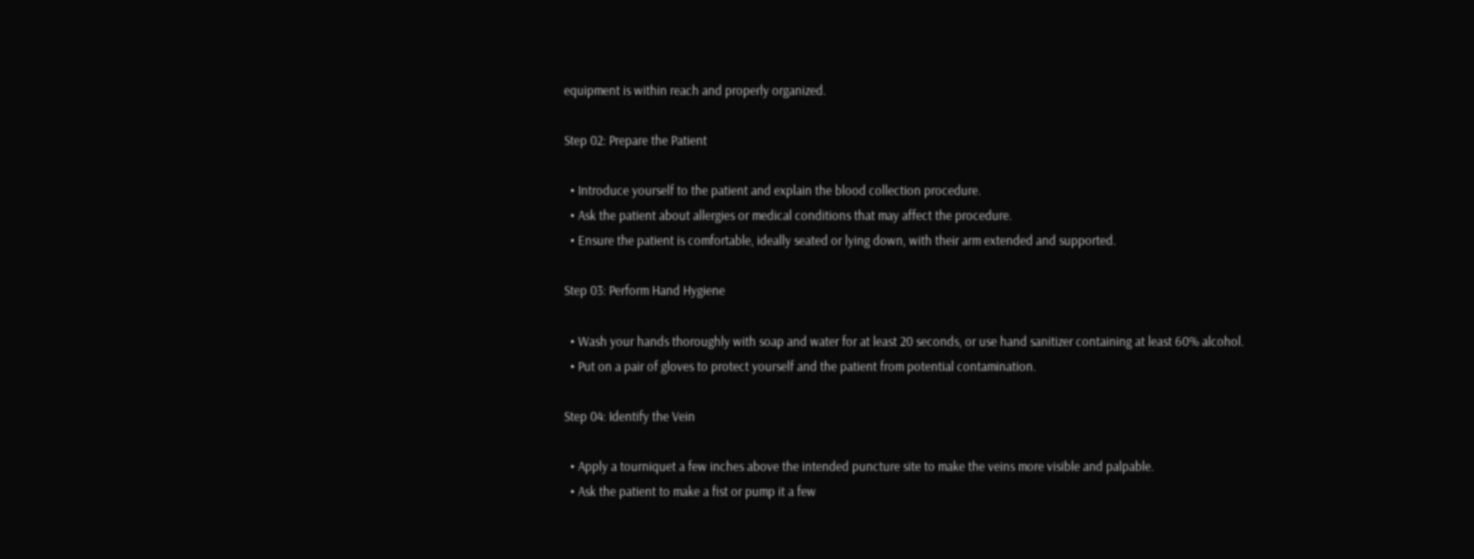equipment is within reach and properly organized.

Step 02: Prepare the Patient

  • Introduce yourself to the patient and explain the blood collection procedure.
  • Ask the patient about allergies or medical conditions that may affect the procedure.
  • Ensure the patient is comfortable, ideally seated or lying down, with their arm extended and supported.

Step 03: Perform Hand Hygiene

  • Wash your hands thoroughly with soap and water for at least 20 seconds, or use hand sanitizer containing at least 60% alcohol.
  • Put on a pair of gloves to protect yourself and the patient from potential contamination.

Step 04: Identify the Vein

  • Apply a tourniquet a few inches above the intended puncture site to make the veins more visible and palpable.
  • Ask the patient to make a fist or pump it a few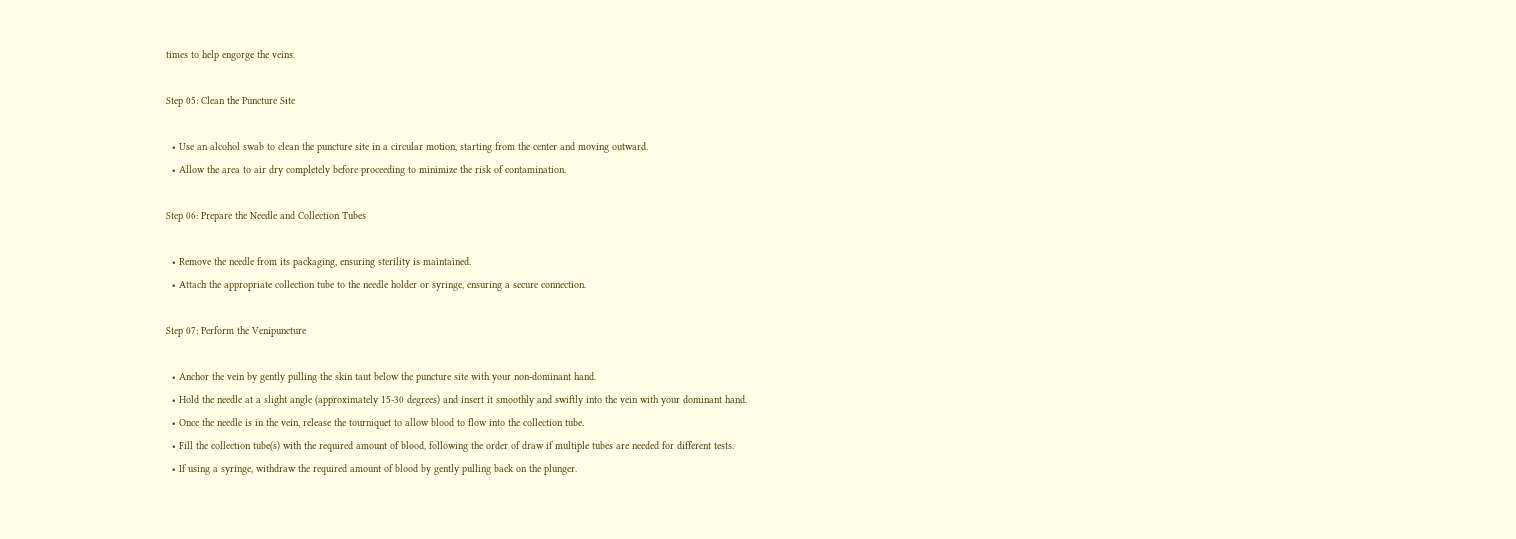times to help engorge the veins.

Step 05: Clean the Puncture Site

  • Use an alcohol swab to clean the puncture site in a circular motion, starting from the center and moving outward.
  • Allow the area to air dry completely before proceeding to minimize the risk of contamination.

Step 06: Prepare the Needle and Collection Tubes

  • Remove the needle from its packaging, ensuring sterility is maintained.
  • Attach the appropriate collection tube to the needle holder or syringe, ensuring a secure connection.

Step 07: Perform the Venipuncture

  • Anchor the vein by gently pulling the skin taut below the puncture site with your non-dominant hand.
  • Hold the needle at a slight angle (approximately 15-30 degrees) and insert it smoothly and swiftly into the vein with your dominant hand.
  • Once the needle is in the vein, release the tourniquet to allow blood to flow into the collection tube.
  • Fill the collection tube(s) with the required amount of blood, following the order of draw if multiple tubes are needed for different tests.
  • If using a syringe, withdraw the required amount of blood by gently pulling back on the plunger.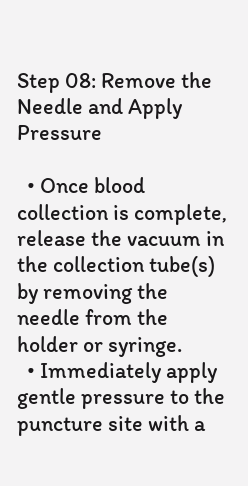Step 08: Remove the Needle and Apply Pressure

  • Once blood collection is complete, release the vacuum in the collection tube(s) by removing the needle from the holder or syringe.
  • Immediately apply gentle pressure to the puncture site with a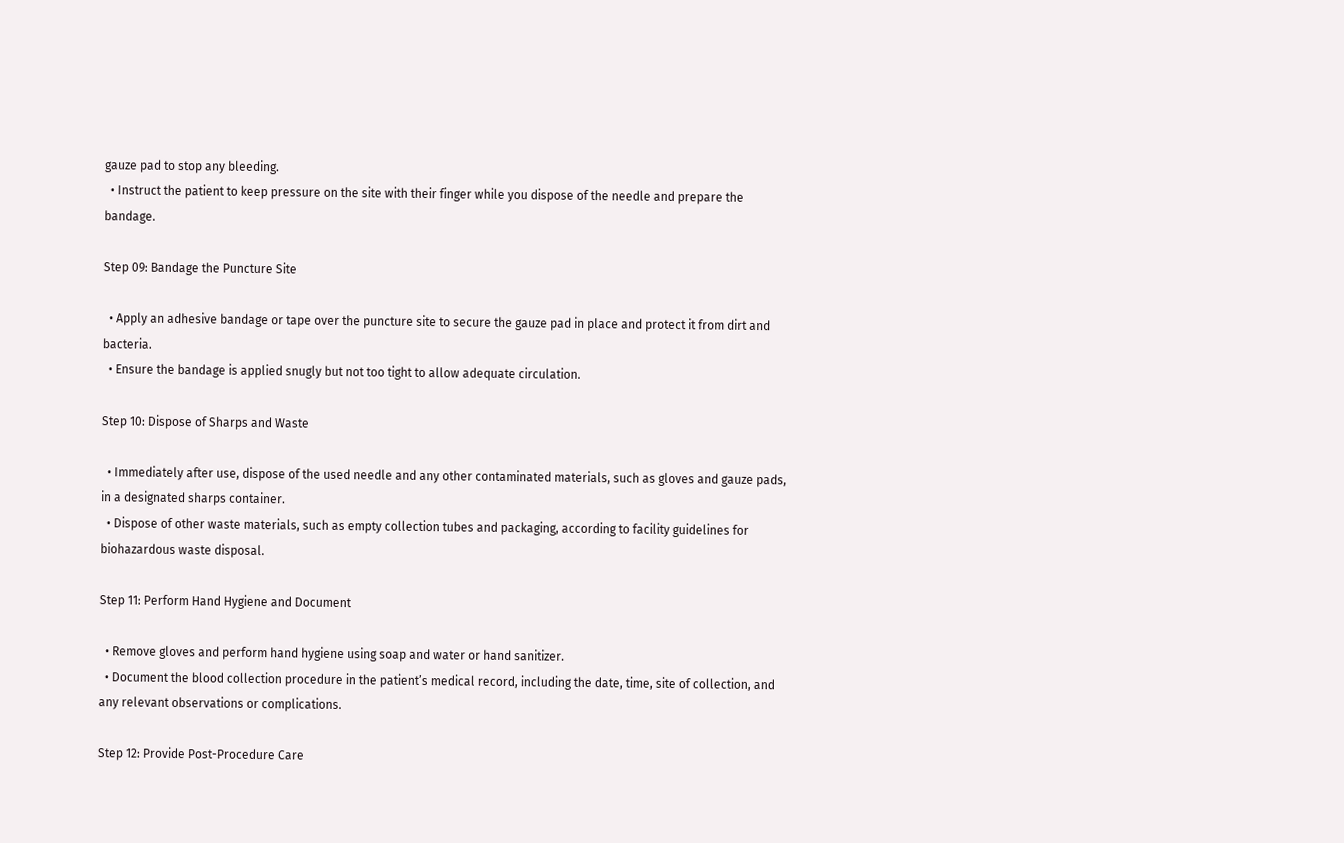gauze pad to stop any bleeding.
  • Instruct the patient to keep pressure on the site with their finger while you dispose of the needle and prepare the bandage.

Step 09: Bandage the Puncture Site

  • Apply an adhesive bandage or tape over the puncture site to secure the gauze pad in place and protect it from dirt and bacteria.
  • Ensure the bandage is applied snugly but not too tight to allow adequate circulation.

Step 10: Dispose of Sharps and Waste

  • Immediately after use, dispose of the used needle and any other contaminated materials, such as gloves and gauze pads, in a designated sharps container.
  • Dispose of other waste materials, such as empty collection tubes and packaging, according to facility guidelines for biohazardous waste disposal.

Step 11: Perform Hand Hygiene and Document

  • Remove gloves and perform hand hygiene using soap and water or hand sanitizer.
  • Document the blood collection procedure in the patient’s medical record, including the date, time, site of collection, and any relevant observations or complications.

Step 12: Provide Post-Procedure Care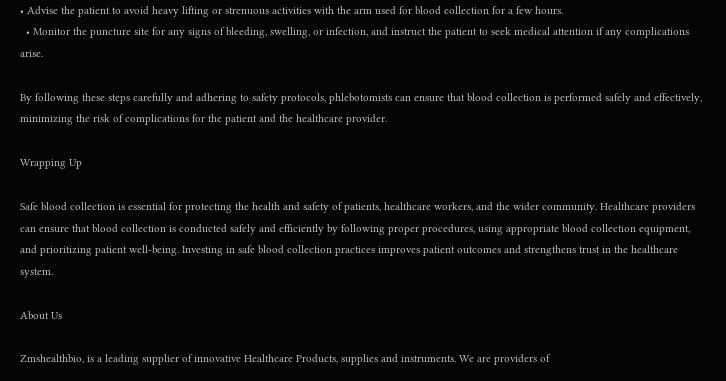• Advise the patient to avoid heavy lifting or strenuous activities with the arm used for blood collection for a few hours.
  • Monitor the puncture site for any signs of bleeding, swelling, or infection, and instruct the patient to seek medical attention if any complications arise.

By following these steps carefully and adhering to safety protocols, phlebotomists can ensure that blood collection is performed safely and effectively, minimizing the risk of complications for the patient and the healthcare provider.

Wrapping Up

Safe blood collection is essential for protecting the health and safety of patients, healthcare workers, and the wider community. Healthcare providers can ensure that blood collection is conducted safely and efficiently by following proper procedures, using appropriate blood collection equipment, and prioritizing patient well-being. Investing in safe blood collection practices improves patient outcomes and strengthens trust in the healthcare system.

About Us

Zmshealthbio, is a leading supplier of innovative Healthcare Products, supplies and instruments. We are providers of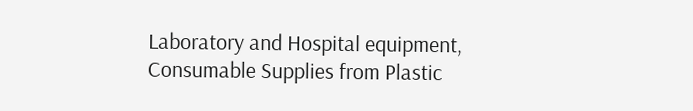Laboratory and Hospital equipment, Consumable Supplies from Plastic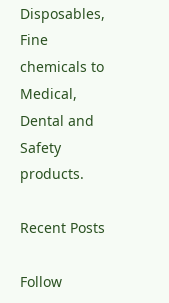Disposables, Fine chemicals to Medical, Dental and Safety products.

Recent Posts

Follow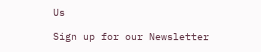Us

Sign up for our Newsletter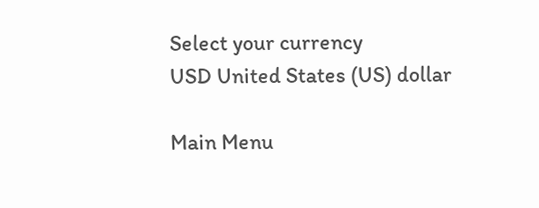Select your currency
USD United States (US) dollar

Main Menu